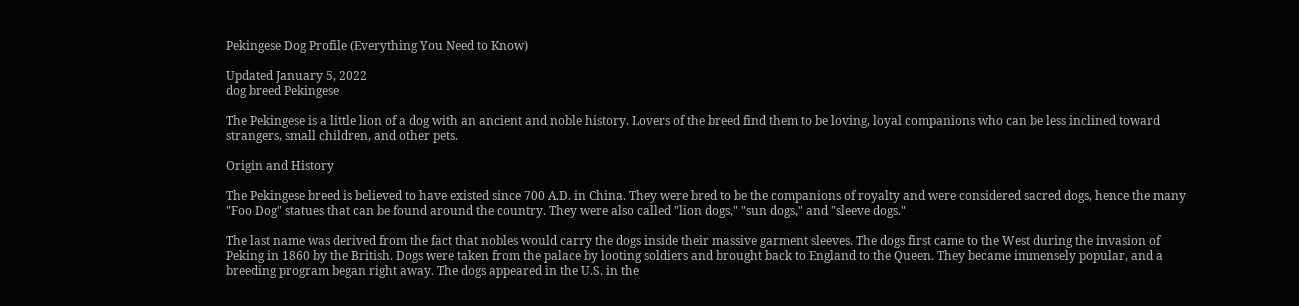Pekingese Dog Profile (Everything You Need to Know)

Updated January 5, 2022
dog breed Pekingese

The Pekingese is a little lion of a dog with an ancient and noble history. Lovers of the breed find them to be loving, loyal companions who can be less inclined toward strangers, small children, and other pets.

Origin and History

The Pekingese breed is believed to have existed since 700 A.D. in China. They were bred to be the companions of royalty and were considered sacred dogs, hence the many "Foo Dog" statues that can be found around the country. They were also called "lion dogs," "sun dogs," and "sleeve dogs."

The last name was derived from the fact that nobles would carry the dogs inside their massive garment sleeves. The dogs first came to the West during the invasion of Peking in 1860 by the British. Dogs were taken from the palace by looting soldiers and brought back to England to the Queen. They became immensely popular, and a breeding program began right away. The dogs appeared in the U.S. in the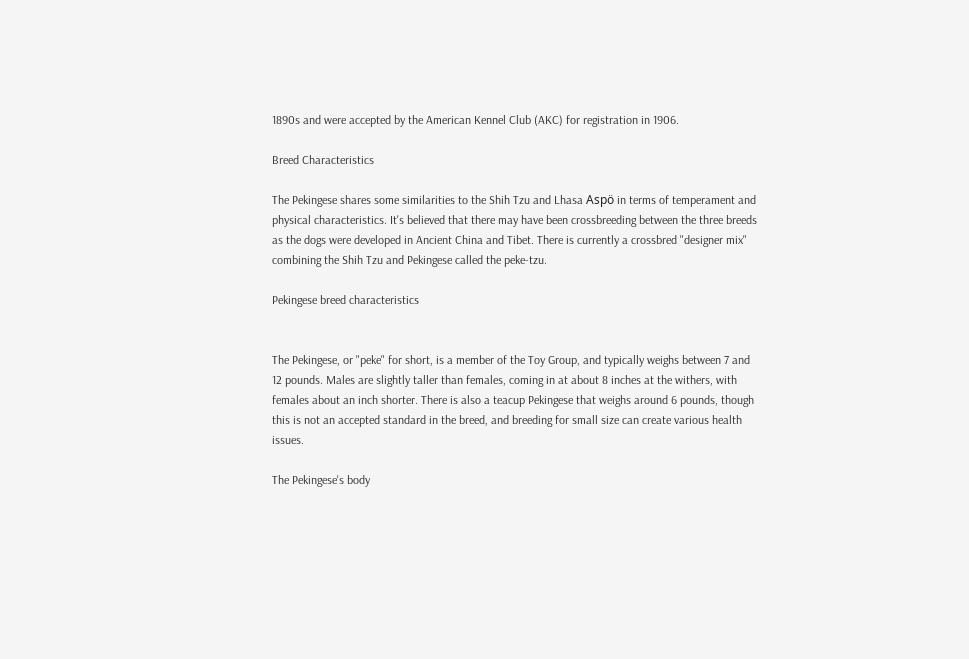1890s and were accepted by the American Kennel Club (AKC) for registration in 1906.

Breed Characteristics

The Pekingese shares some similarities to the Shih Tzu and Lhasa Aspö in terms of temperament and physical characteristics. It's believed that there may have been crossbreeding between the three breeds as the dogs were developed in Ancient China and Tibet. There is currently a crossbred "designer mix" combining the Shih Tzu and Pekingese called the peke-tzu.

Pekingese breed characteristics


The Pekingese, or "peke" for short, is a member of the Toy Group, and typically weighs between 7 and 12 pounds. Males are slightly taller than females, coming in at about 8 inches at the withers, with females about an inch shorter. There is also a teacup Pekingese that weighs around 6 pounds, though this is not an accepted standard in the breed, and breeding for small size can create various health issues.

The Pekingese's body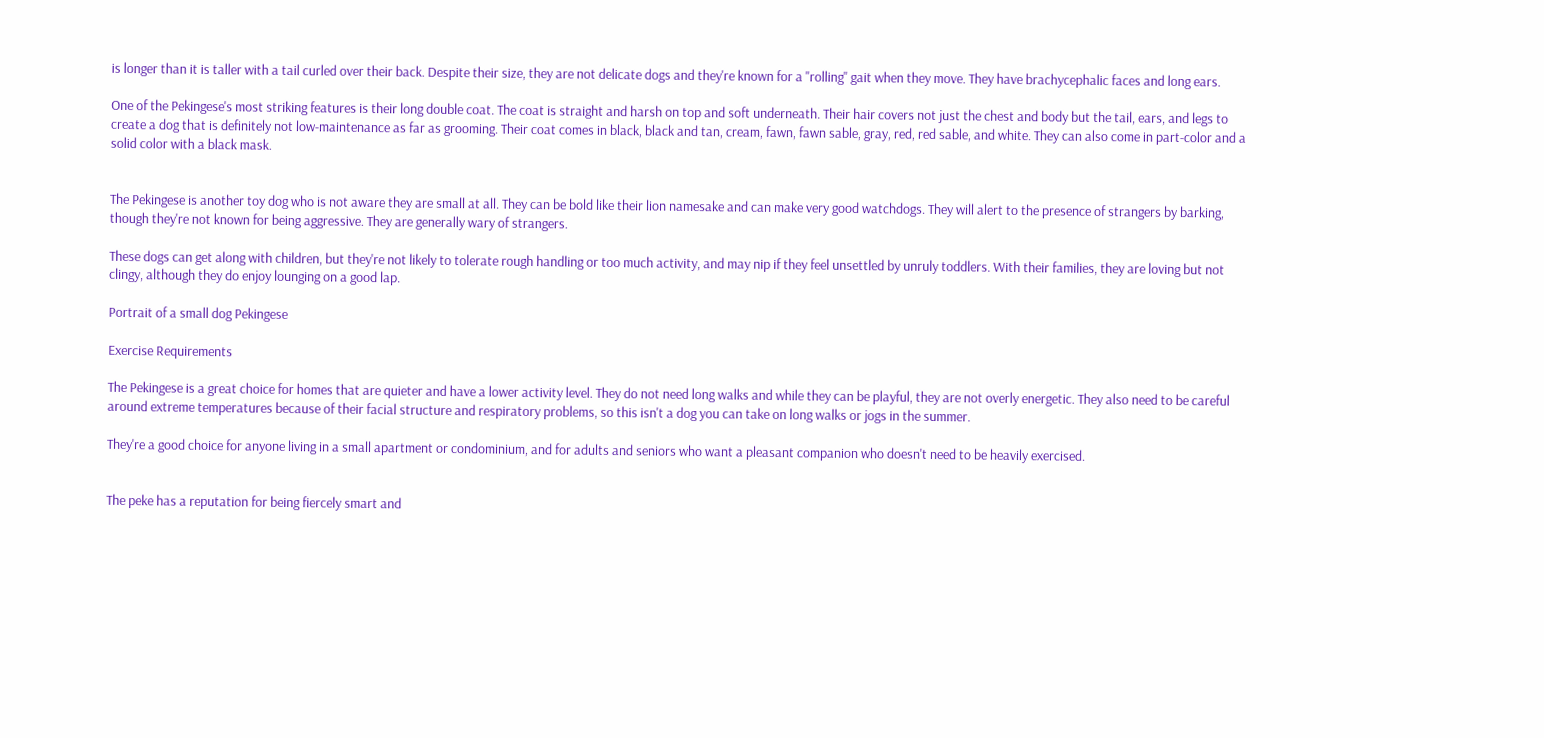is longer than it is taller with a tail curled over their back. Despite their size, they are not delicate dogs and they're known for a "rolling" gait when they move. They have brachycephalic faces and long ears.

One of the Pekingese's most striking features is their long double coat. The coat is straight and harsh on top and soft underneath. Their hair covers not just the chest and body but the tail, ears, and legs to create a dog that is definitely not low-maintenance as far as grooming. Their coat comes in black, black and tan, cream, fawn, fawn sable, gray, red, red sable, and white. They can also come in part-color and a solid color with a black mask.


The Pekingese is another toy dog who is not aware they are small at all. They can be bold like their lion namesake and can make very good watchdogs. They will alert to the presence of strangers by barking, though they're not known for being aggressive. They are generally wary of strangers.

These dogs can get along with children, but they're not likely to tolerate rough handling or too much activity, and may nip if they feel unsettled by unruly toddlers. With their families, they are loving but not clingy, although they do enjoy lounging on a good lap.

Portrait of a small dog Pekingese

Exercise Requirements

The Pekingese is a great choice for homes that are quieter and have a lower activity level. They do not need long walks and while they can be playful, they are not overly energetic. They also need to be careful around extreme temperatures because of their facial structure and respiratory problems, so this isn't a dog you can take on long walks or jogs in the summer.

They're a good choice for anyone living in a small apartment or condominium, and for adults and seniors who want a pleasant companion who doesn't need to be heavily exercised.


The peke has a reputation for being fiercely smart and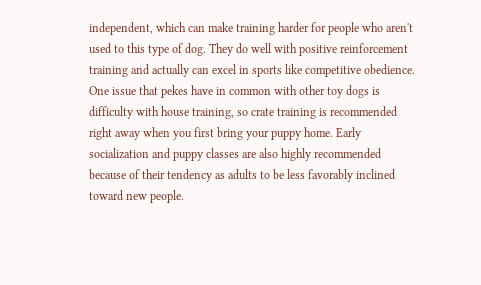independent, which can make training harder for people who aren't used to this type of dog. They do well with positive reinforcement training and actually can excel in sports like competitive obedience. One issue that pekes have in common with other toy dogs is difficulty with house training, so crate training is recommended right away when you first bring your puppy home. Early socialization and puppy classes are also highly recommended because of their tendency as adults to be less favorably inclined toward new people.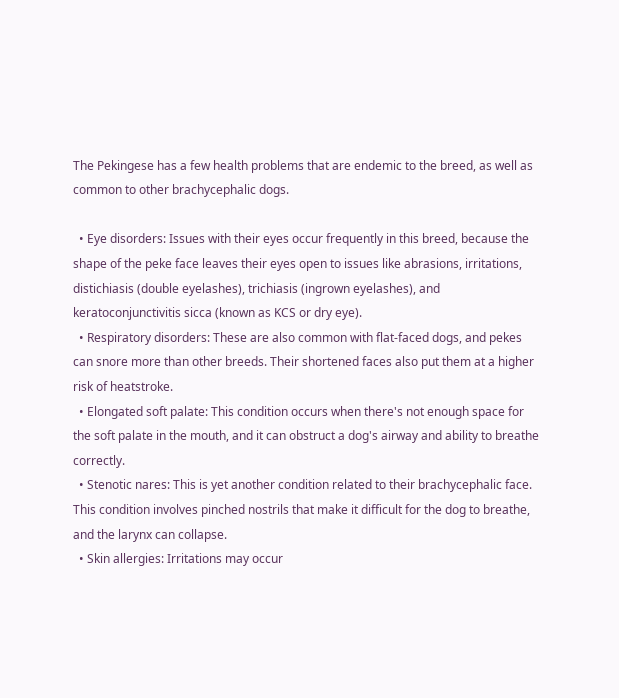The Pekingese has a few health problems that are endemic to the breed, as well as common to other brachycephalic dogs.

  • Eye disorders: Issues with their eyes occur frequently in this breed, because the shape of the peke face leaves their eyes open to issues like abrasions, irritations, distichiasis (double eyelashes), trichiasis (ingrown eyelashes), and keratoconjunctivitis sicca (known as KCS or dry eye).
  • Respiratory disorders: These are also common with flat-faced dogs, and pekes can snore more than other breeds. Their shortened faces also put them at a higher risk of heatstroke.
  • Elongated soft palate: This condition occurs when there's not enough space for the soft palate in the mouth, and it can obstruct a dog's airway and ability to breathe correctly.
  • Stenotic nares: This is yet another condition related to their brachycephalic face. This condition involves pinched nostrils that make it difficult for the dog to breathe, and the larynx can collapse.
  • Skin allergies: Irritations may occur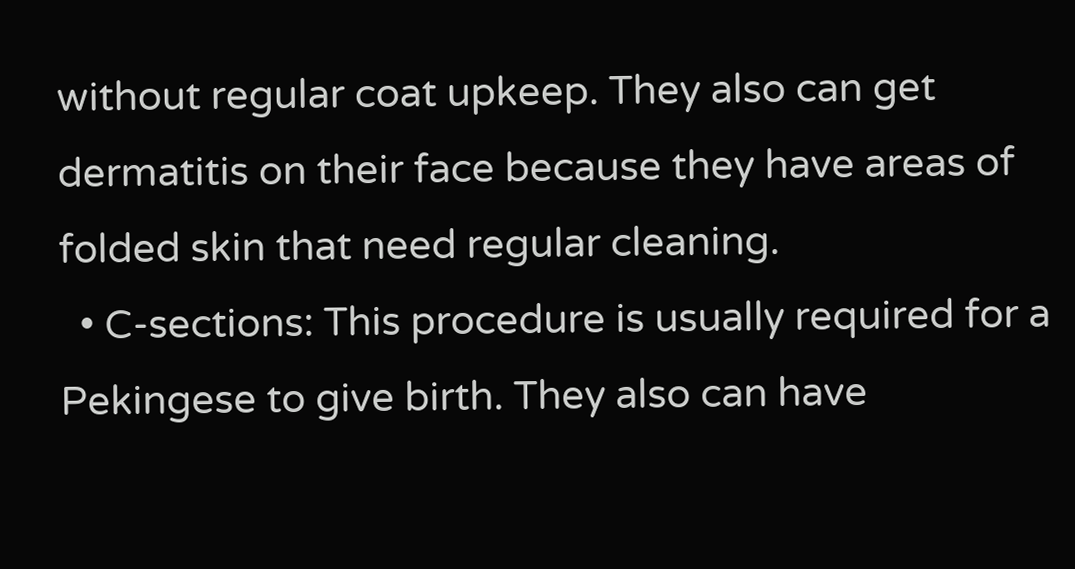without regular coat upkeep. They also can get dermatitis on their face because they have areas of folded skin that need regular cleaning.
  • C-sections: This procedure is usually required for a Pekingese to give birth. They also can have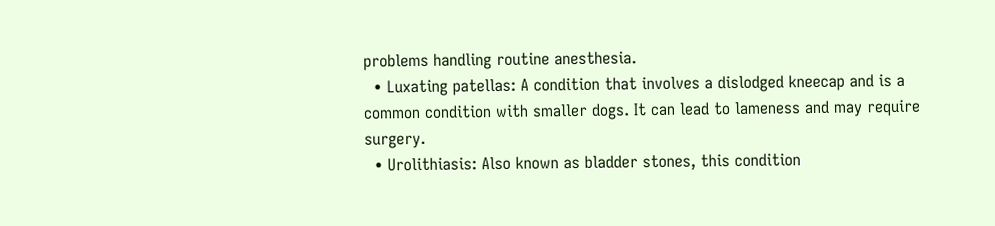problems handling routine anesthesia.
  • Luxating patellas: A condition that involves a dislodged kneecap and is a common condition with smaller dogs. It can lead to lameness and may require surgery.
  • Urolithiasis: Also known as bladder stones, this condition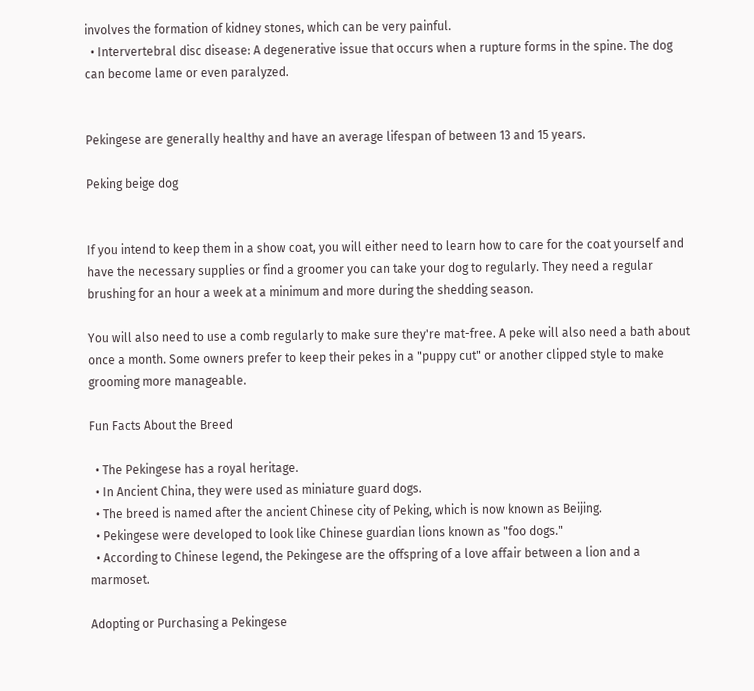involves the formation of kidney stones, which can be very painful.
  • Intervertebral disc disease: A degenerative issue that occurs when a rupture forms in the spine. The dog can become lame or even paralyzed.


Pekingese are generally healthy and have an average lifespan of between 13 and 15 years.

Peking beige dog


If you intend to keep them in a show coat, you will either need to learn how to care for the coat yourself and have the necessary supplies or find a groomer you can take your dog to regularly. They need a regular brushing for an hour a week at a minimum and more during the shedding season.

You will also need to use a comb regularly to make sure they're mat-free. A peke will also need a bath about once a month. Some owners prefer to keep their pekes in a "puppy cut" or another clipped style to make grooming more manageable.

Fun Facts About the Breed

  • The Pekingese has a royal heritage.
  • In Ancient China, they were used as miniature guard dogs.
  • The breed is named after the ancient Chinese city of Peking, which is now known as Beijing.
  • Pekingese were developed to look like Chinese guardian lions known as "foo dogs."
  • According to Chinese legend, the Pekingese are the offspring of a love affair between a lion and a marmoset.

Adopting or Purchasing a Pekingese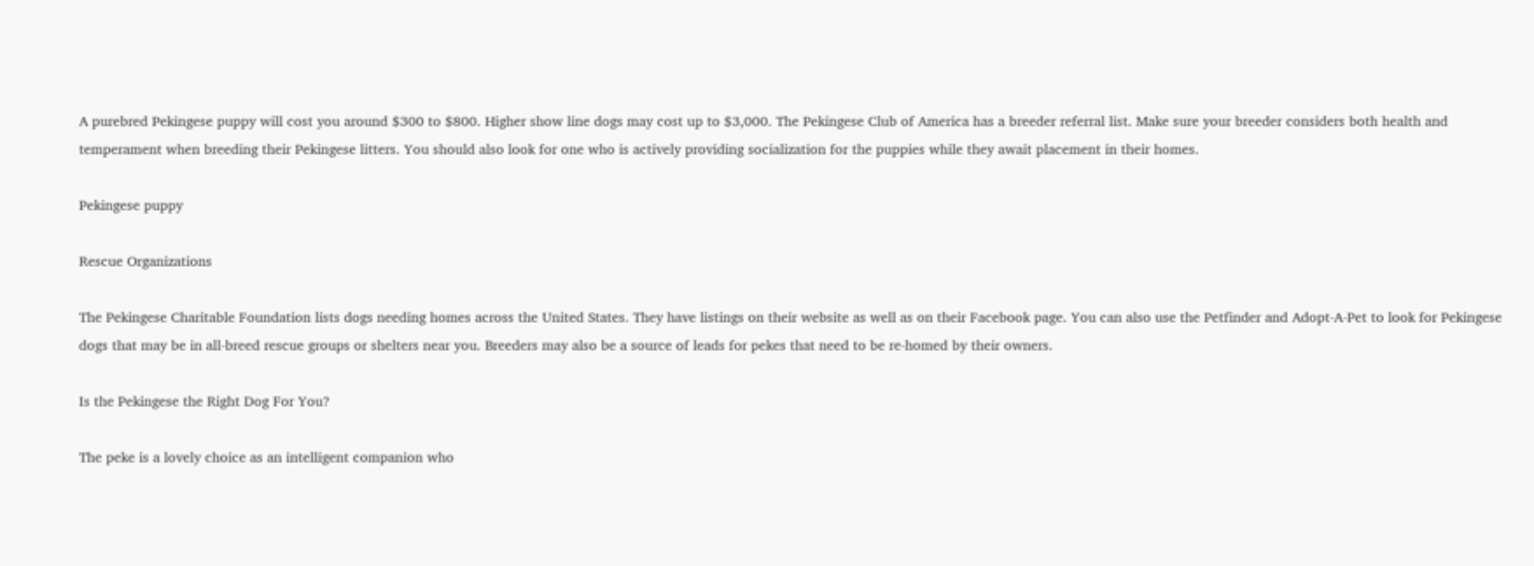A purebred Pekingese puppy will cost you around $300 to $800. Higher show line dogs may cost up to $3,000. The Pekingese Club of America has a breeder referral list. Make sure your breeder considers both health and temperament when breeding their Pekingese litters. You should also look for one who is actively providing socialization for the puppies while they await placement in their homes.

Pekingese puppy

Rescue Organizations

The Pekingese Charitable Foundation lists dogs needing homes across the United States. They have listings on their website as well as on their Facebook page. You can also use the Petfinder and Adopt-A-Pet to look for Pekingese dogs that may be in all-breed rescue groups or shelters near you. Breeders may also be a source of leads for pekes that need to be re-homed by their owners.

Is the Pekingese the Right Dog For You?

The peke is a lovely choice as an intelligent companion who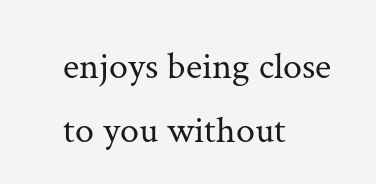enjoys being close to you without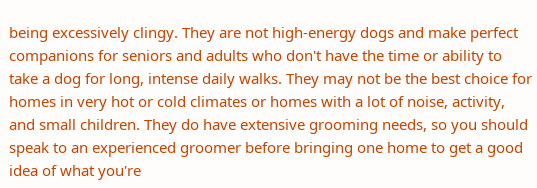being excessively clingy. They are not high-energy dogs and make perfect companions for seniors and adults who don't have the time or ability to take a dog for long, intense daily walks. They may not be the best choice for homes in very hot or cold climates or homes with a lot of noise, activity, and small children. They do have extensive grooming needs, so you should speak to an experienced groomer before bringing one home to get a good idea of what you're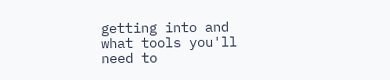getting into and what tools you'll need to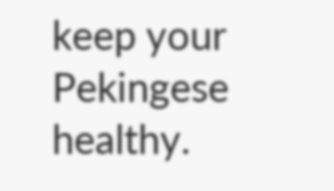keep your Pekingese healthy.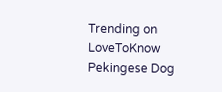Trending on LoveToKnow
Pekingese Dog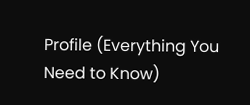Profile (Everything You Need to Know)